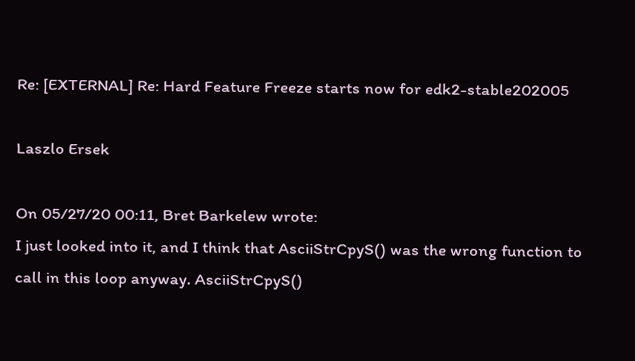Re: [EXTERNAL] Re: Hard Feature Freeze starts now for edk2-stable202005

Laszlo Ersek

On 05/27/20 00:11, Bret Barkelew wrote:
I just looked into it, and I think that AsciiStrCpyS() was the wrong function to call in this loop anyway. AsciiStrCpyS()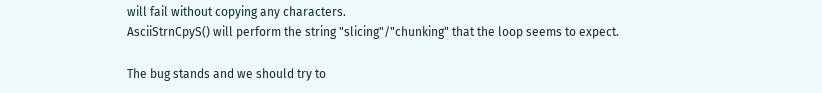will fail without copying any characters.
AsciiStrnCpyS() will perform the string "slicing"/"chunking" that the loop seems to expect.

The bug stands and we should try to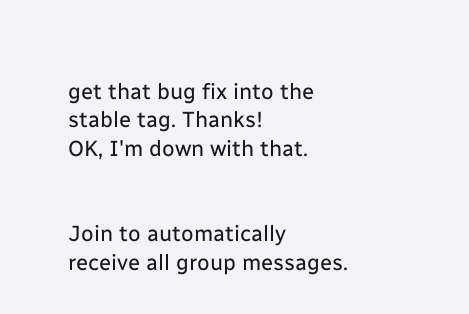get that bug fix into the stable tag. Thanks!
OK, I'm down with that.


Join to automatically receive all group messages.